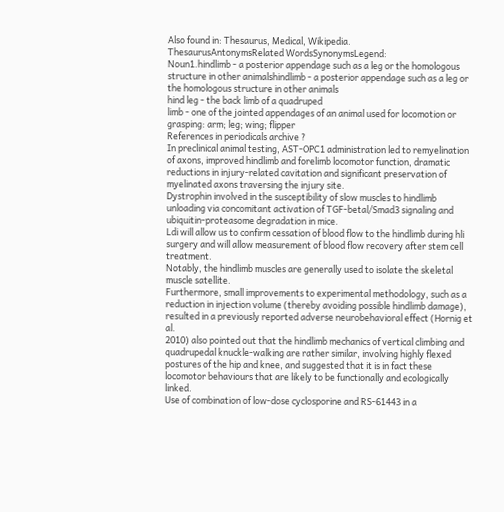Also found in: Thesaurus, Medical, Wikipedia.
ThesaurusAntonymsRelated WordsSynonymsLegend:
Noun1.hindlimb - a posterior appendage such as a leg or the homologous structure in other animalshindlimb - a posterior appendage such as a leg or the homologous structure in other animals
hind leg - the back limb of a quadruped
limb - one of the jointed appendages of an animal used for locomotion or grasping: arm; leg; wing; flipper
References in periodicals archive ?
In preclinical animal testing, AST-OPC1 administration led to remyelination of axons, improved hindlimb and forelimb locomotor function, dramatic reductions in injury-related cavitation and significant preservation of myelinated axons traversing the injury site.
Dystrophin involved in the susceptibility of slow muscles to hindlimb unloading via concomitant activation of TGF-betal/Smad3 signaling and ubiquitin-proteasome degradation in mice.
Ldi will allow us to confirm cessation of blood flow to the hindlimb during hli surgery and will allow measurement of blood flow recovery after stem cell treatment.
Notably, the hindlimb muscles are generally used to isolate the skeletal muscle satellite.
Furthermore, small improvements to experimental methodology, such as a reduction in injection volume (thereby avoiding possible hindlimb damage), resulted in a previously reported adverse neurobehavioral effect (Hornig et al.
2010) also pointed out that the hindlimb mechanics of vertical climbing and quadrupedal knuckle-walking are rather similar, involving highly flexed postures of the hip and knee, and suggested that it is in fact these locomotor behaviours that are likely to be functionally and ecologically linked.
Use of combination of low-dose cyclosporine and RS-61443 in a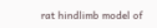rat hindlimb model of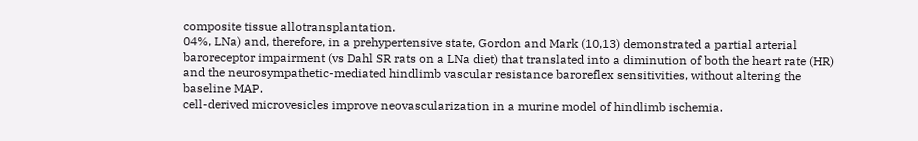composite tissue allotransplantation.
04%, LNa) and, therefore, in a prehypertensive state, Gordon and Mark (10,13) demonstrated a partial arterial baroreceptor impairment (vs Dahl SR rats on a LNa diet) that translated into a diminution of both the heart rate (HR) and the neurosympathetic-mediated hindlimb vascular resistance baroreflex sensitivities, without altering the baseline MAP.
cell-derived microvesicles improve neovascularization in a murine model of hindlimb ischemia.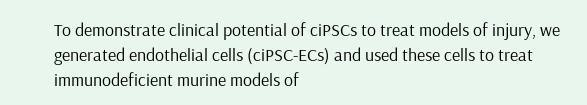To demonstrate clinical potential of ciPSCs to treat models of injury, we generated endothelial cells (ciPSC-ECs) and used these cells to treat immunodeficient murine models of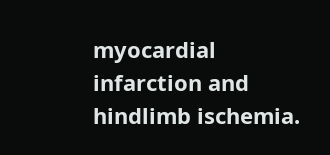myocardial infarction and hindlimb ischemia.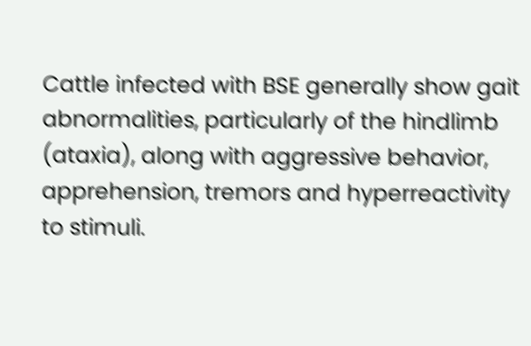Cattle infected with BSE generally show gait abnormalities, particularly of the hindlimb (ataxia), along with aggressive behavior, apprehension, tremors and hyperreactivity to stimuli.